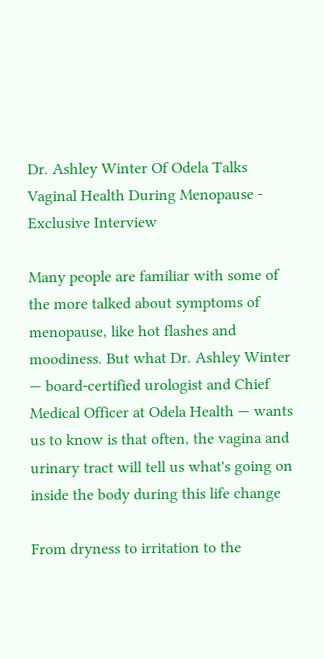Dr. Ashley Winter Of Odela Talks Vaginal Health During Menopause - Exclusive Interview

Many people are familiar with some of the more talked about symptoms of menopause, like hot flashes and moodiness. But what Dr. Ashley Winter — board-certified urologist and Chief Medical Officer at Odela Health — wants us to know is that often, the vagina and urinary tract will tell us what's going on inside the body during this life change

From dryness to irritation to the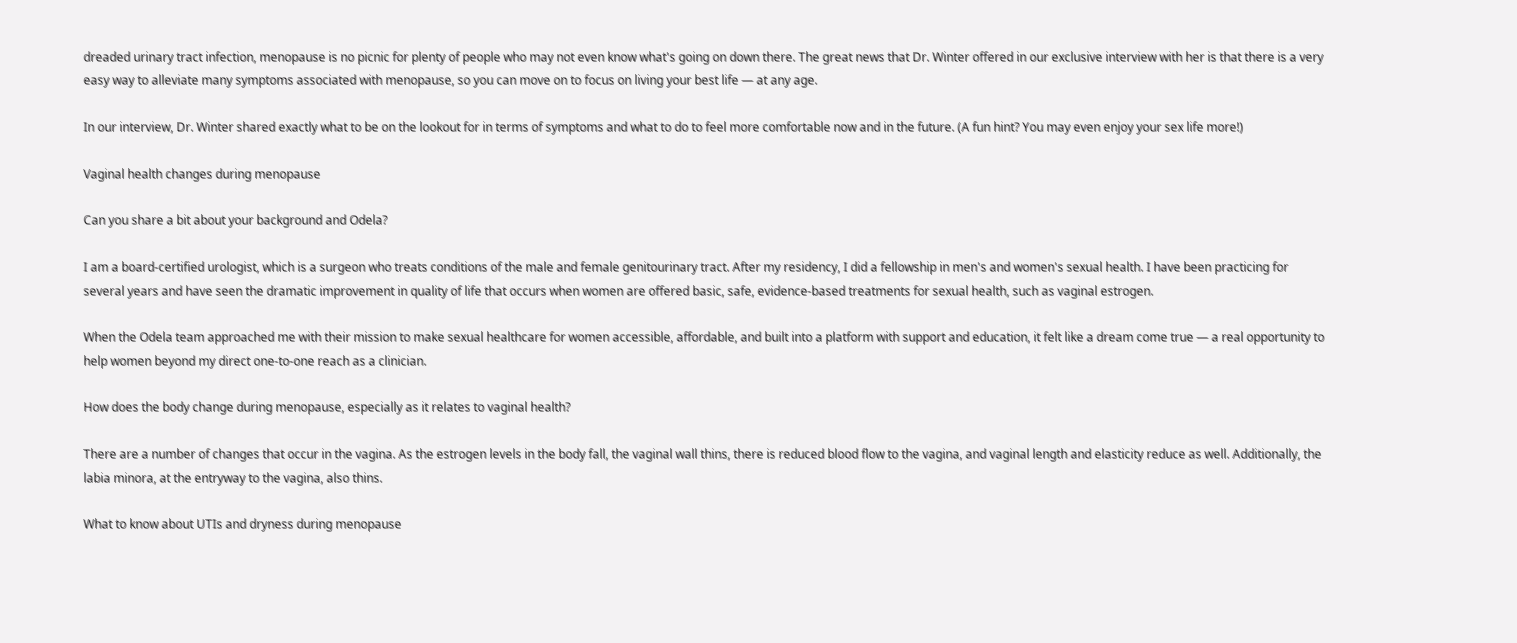dreaded urinary tract infection, menopause is no picnic for plenty of people who may not even know what's going on down there. The great news that Dr. Winter offered in our exclusive interview with her is that there is a very easy way to alleviate many symptoms associated with menopause, so you can move on to focus on living your best life — at any age.

In our interview, Dr. Winter shared exactly what to be on the lookout for in terms of symptoms and what to do to feel more comfortable now and in the future. (A fun hint? You may even enjoy your sex life more!)

Vaginal health changes during menopause

Can you share a bit about your background and Odela?

I am a board-certified urologist, which is a surgeon who treats conditions of the male and female genitourinary tract. After my residency, I did a fellowship in men's and women's sexual health. I have been practicing for several years and have seen the dramatic improvement in quality of life that occurs when women are offered basic, safe, evidence-based treatments for sexual health, such as vaginal estrogen.

When the Odela team approached me with their mission to make sexual healthcare for women accessible, affordable, and built into a platform with support and education, it felt like a dream come true — a real opportunity to help women beyond my direct one-to-one reach as a clinician.

How does the body change during menopause, especially as it relates to vaginal health?

There are a number of changes that occur in the vagina. As the estrogen levels in the body fall, the vaginal wall thins, there is reduced blood flow to the vagina, and vaginal length and elasticity reduce as well. Additionally, the labia minora, at the entryway to the vagina, also thins.

What to know about UTIs and dryness during menopause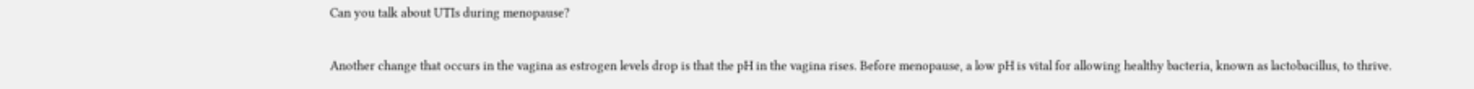Can you talk about UTIs during menopause?

Another change that occurs in the vagina as estrogen levels drop is that the pH in the vagina rises. Before menopause, a low pH is vital for allowing healthy bacteria, known as lactobacillus, to thrive.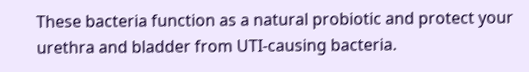These bacteria function as a natural probiotic and protect your urethra and bladder from UTI-causing bacteria.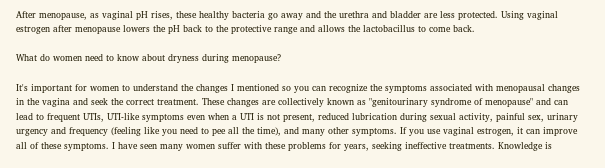After menopause, as vaginal pH rises, these healthy bacteria go away and the urethra and bladder are less protected. Using vaginal estrogen after menopause lowers the pH back to the protective range and allows the lactobacillus to come back.

What do women need to know about dryness during menopause?

It's important for women to understand the changes I mentioned so you can recognize the symptoms associated with menopausal changes in the vagina and seek the correct treatment. These changes are collectively known as "genitourinary syndrome of menopause" and can lead to frequent UTIs, UTI-like symptoms even when a UTI is not present, reduced lubrication during sexual activity, painful sex, urinary urgency and frequency (feeling like you need to pee all the time), and many other symptoms. If you use vaginal estrogen, it can improve all of these symptoms. I have seen many women suffer with these problems for years, seeking ineffective treatments. Knowledge is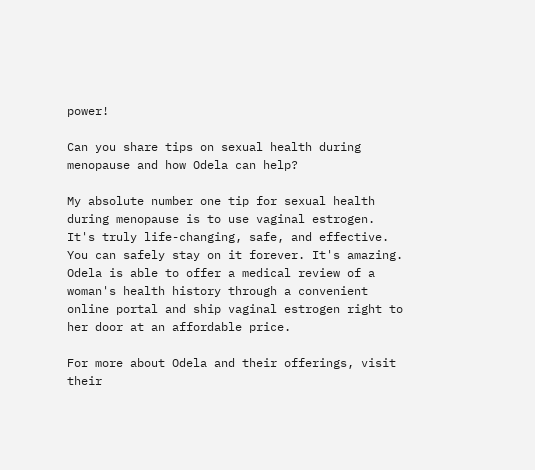power!

Can you share tips on sexual health during menopause and how Odela can help?

My absolute number one tip for sexual health during menopause is to use vaginal estrogen. It's truly life-changing, safe, and effective. You can safely stay on it forever. It's amazing. Odela is able to offer a medical review of a woman's health history through a convenient online portal and ship vaginal estrogen right to her door at an affordable price.

For more about Odela and their offerings, visit their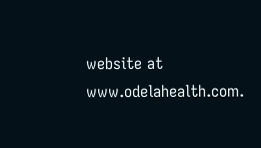website at www.odelahealth.com.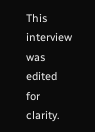This interview was edited for clarity.